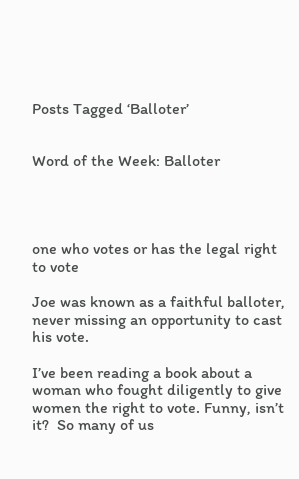Posts Tagged ‘Balloter’


Word of the Week: Balloter




one who votes or has the legal right to vote

Joe was known as a faithful balloter, never missing an opportunity to cast his vote.

I’ve been reading a book about a woman who fought diligently to give women the right to vote. Funny, isn’t it?  So many of us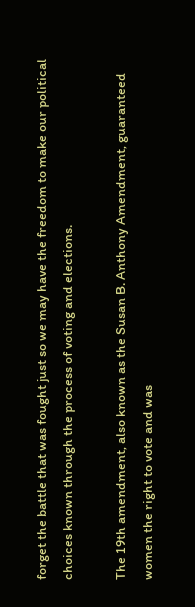forget the battle that was fought just so we may have the freedom to make our political choices known through the process of voting and elections.

The 19th amendment, also known as the Susan B. Anthony Amendment, guaranteed women the right to vote and was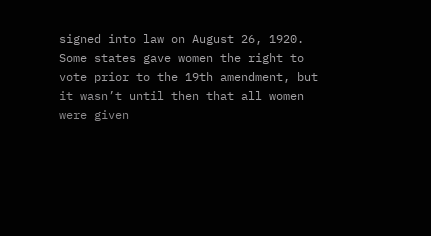signed into law on August 26, 1920. Some states gave women the right to vote prior to the 19th amendment, but it wasn’t until then that all women were given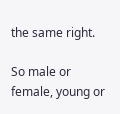the same right.

So male or female, young or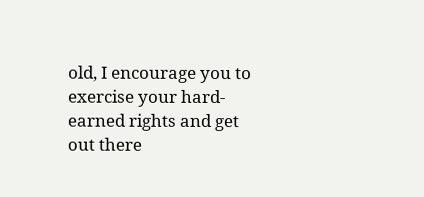old, I encourage you to exercise your hard-earned rights and get out there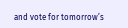and vote for tomorrow’s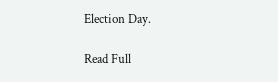Election Day.

Read Full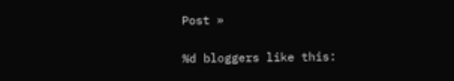Post »

%d bloggers like this: